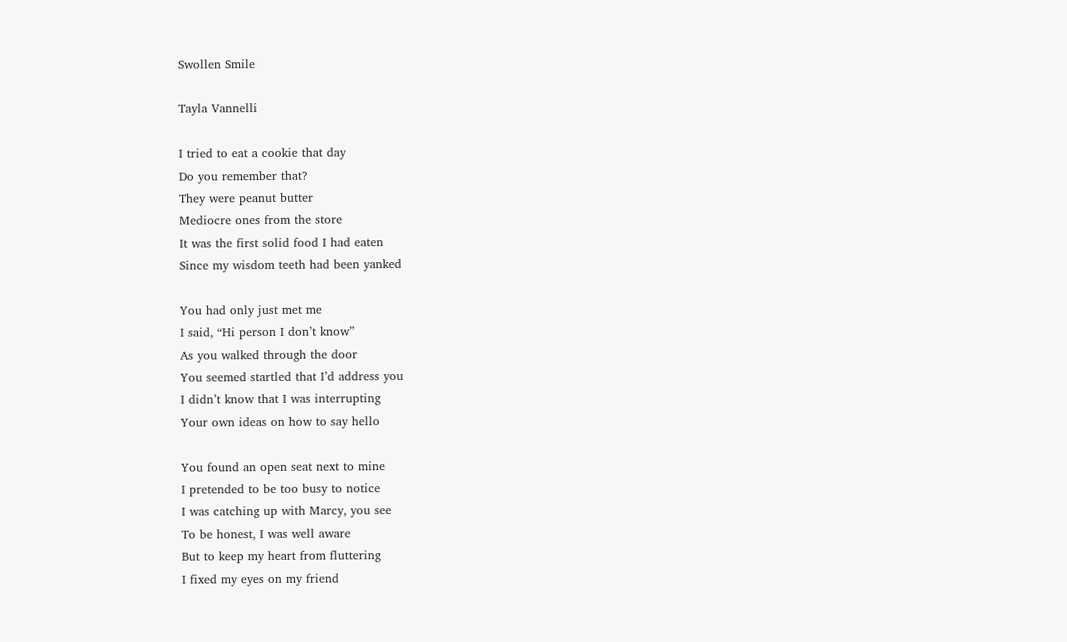Swollen Smile

Tayla Vannelli

I tried to eat a cookie that day
Do you remember that?
They were peanut butter
Mediocre ones from the store
It was the first solid food I had eaten
Since my wisdom teeth had been yanked

You had only just met me
I said, “Hi person I don’t know”
As you walked through the door
You seemed startled that I’d address you
I didn’t know that I was interrupting
Your own ideas on how to say hello

You found an open seat next to mine
I pretended to be too busy to notice
I was catching up with Marcy, you see
To be honest, I was well aware
But to keep my heart from fluttering
I fixed my eyes on my friend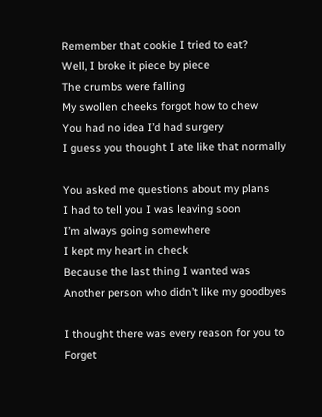Remember that cookie I tried to eat?
Well, I broke it piece by piece
The crumbs were falling
My swollen cheeks forgot how to chew
You had no idea I’d had surgery
I guess you thought I ate like that normally

You asked me questions about my plans
I had to tell you I was leaving soon
I’m always going somewhere
I kept my heart in check
Because the last thing I wanted was
Another person who didn’t like my goodbyes

I thought there was every reason for you to
Forget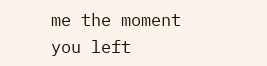me the moment you left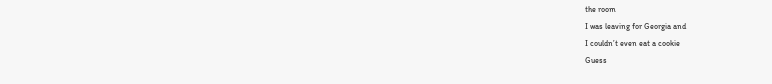the room
I was leaving for Georgia and
I couldn’t even eat a cookie
Guess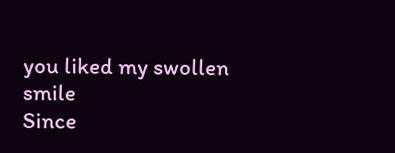you liked my swollen smile
Since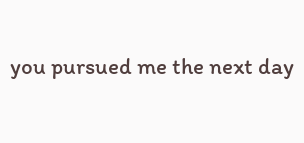you pursued me the next day